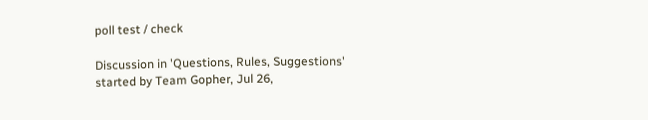poll test / check

Discussion in 'Questions, Rules, Suggestions' started by Team Gopher, Jul 26,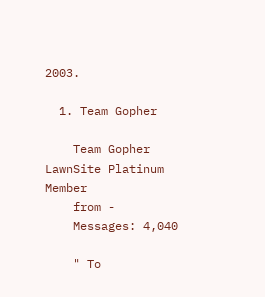2003.

  1. Team Gopher

    Team Gopher LawnSite Platinum Member
    from -
    Messages: 4,040

    " To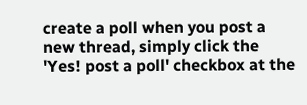create a poll when you post a new thread, simply click the 'Yes! post a poll' checkbox at the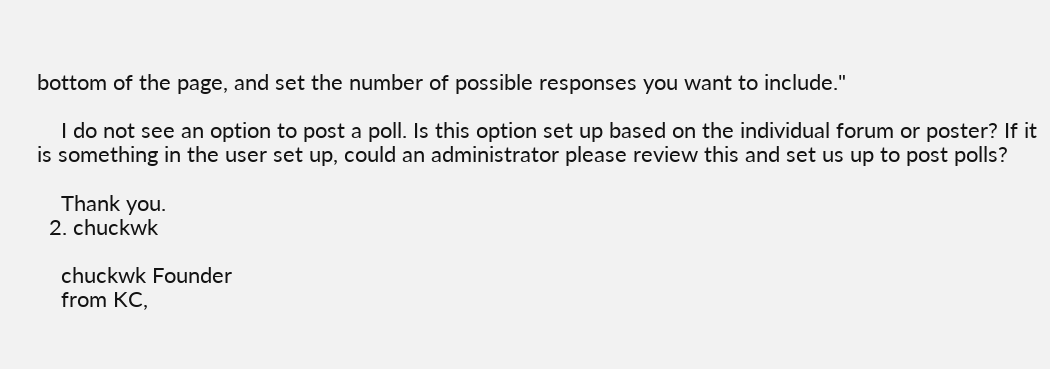bottom of the page, and set the number of possible responses you want to include."

    I do not see an option to post a poll. Is this option set up based on the individual forum or poster? If it is something in the user set up, could an administrator please review this and set us up to post polls?

    Thank you.
  2. chuckwk

    chuckwk Founder
    from KC,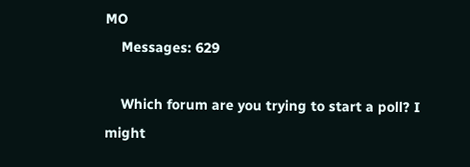MO
    Messages: 629

    Which forum are you trying to start a poll? I might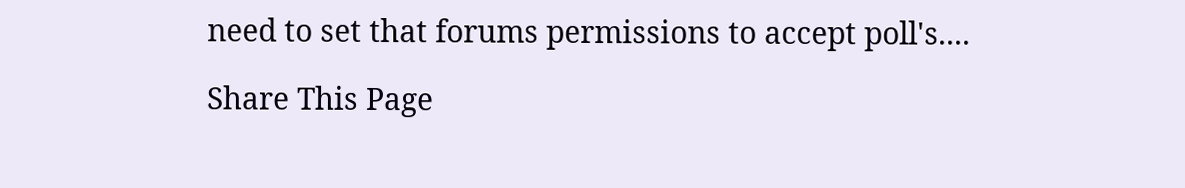need to set that forums permissions to accept poll's....

Share This Page